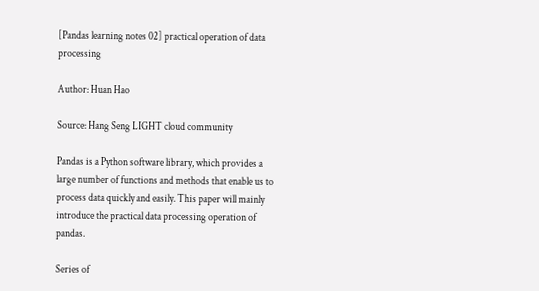[Pandas learning notes 02] practical operation of data processing

Author: Huan Hao

Source: Hang Seng LIGHT cloud community

Pandas is a Python software library, which provides a large number of functions and methods that enable us to process data quickly and easily. This paper will mainly introduce the practical data processing operation of pandas.

Series of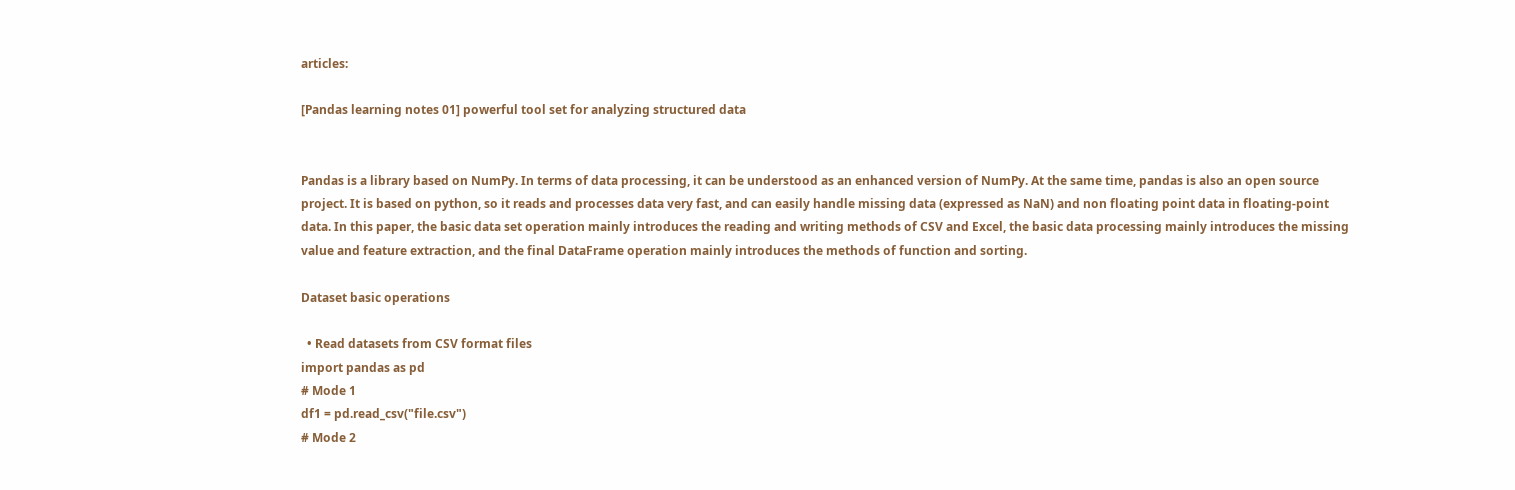articles:

[Pandas learning notes 01] powerful tool set for analyzing structured data


Pandas is a library based on NumPy. In terms of data processing, it can be understood as an enhanced version of NumPy. At the same time, pandas is also an open source project. It is based on python, so it reads and processes data very fast, and can easily handle missing data (expressed as NaN) and non floating point data in floating-point data. In this paper, the basic data set operation mainly introduces the reading and writing methods of CSV and Excel, the basic data processing mainly introduces the missing value and feature extraction, and the final DataFrame operation mainly introduces the methods of function and sorting.

Dataset basic operations

  • Read datasets from CSV format files
import pandas as pd
# Mode 1
df1 = pd.read_csv("file.csv")
# Mode 2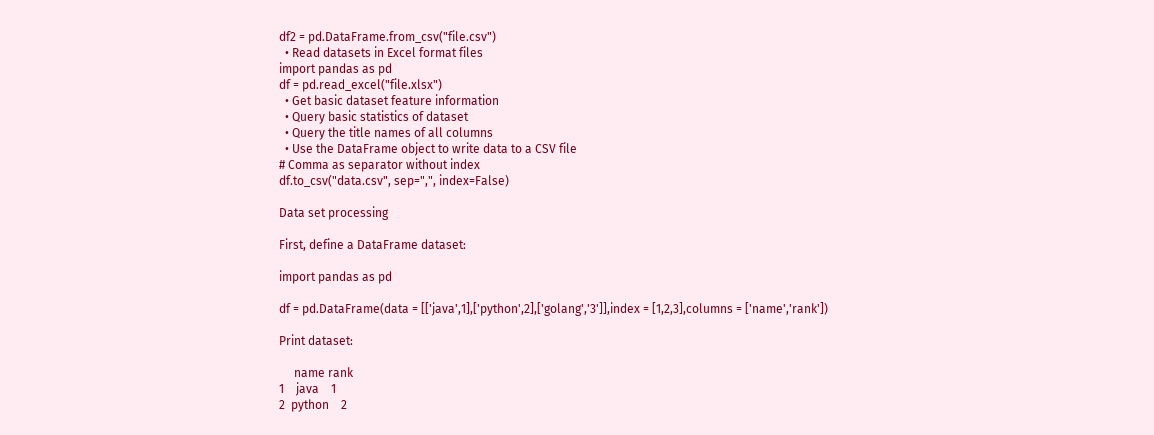df2 = pd.DataFrame.from_csv("file.csv")
  • Read datasets in Excel format files
import pandas as pd
df = pd.read_excel("file.xlsx")
  • Get basic dataset feature information
  • Query basic statistics of dataset
  • Query the title names of all columns
  • Use the DataFrame object to write data to a CSV file
# Comma as separator without index
df.to_csv("data.csv", sep=",", index=False)

Data set processing

First, define a DataFrame dataset:

import pandas as pd

df = pd.DataFrame(data = [['java',1],['python',2],['golang','3']],index = [1,2,3],columns = ['name','rank'])

Print dataset:

     name rank
1    java    1
2  python    2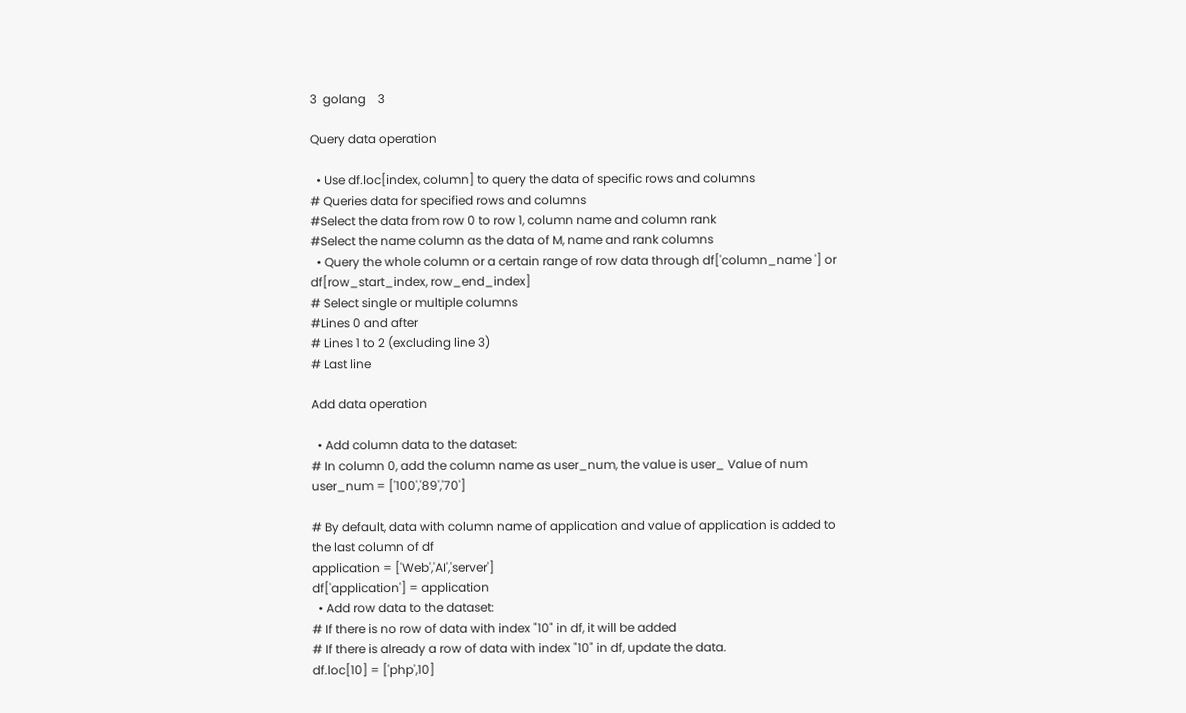3  golang    3

Query data operation

  • Use df.loc[index, column] to query the data of specific rows and columns
# Queries data for specified rows and columns
#Select the data from row 0 to row 1, column name and column rank
#Select the name column as the data of M, name and rank columns
  • Query the whole column or a certain range of row data through df['column_name '] or df[row_start_index, row_end_index]
# Select single or multiple columns
#Lines 0 and after
# Lines 1 to 2 (excluding line 3)
# Last line

Add data operation

  • Add column data to the dataset:
# In column 0, add the column name as user_num, the value is user_ Value of num
user_num = ['100','89','70']

# By default, data with column name of application and value of application is added to the last column of df
application = ['Web','AI','server']
df['application'] = application
  • Add row data to the dataset:
# If there is no row of data with index "10" in df, it will be added
# If there is already a row of data with index "10" in df, update the data.
df.loc[10] = ['php',10]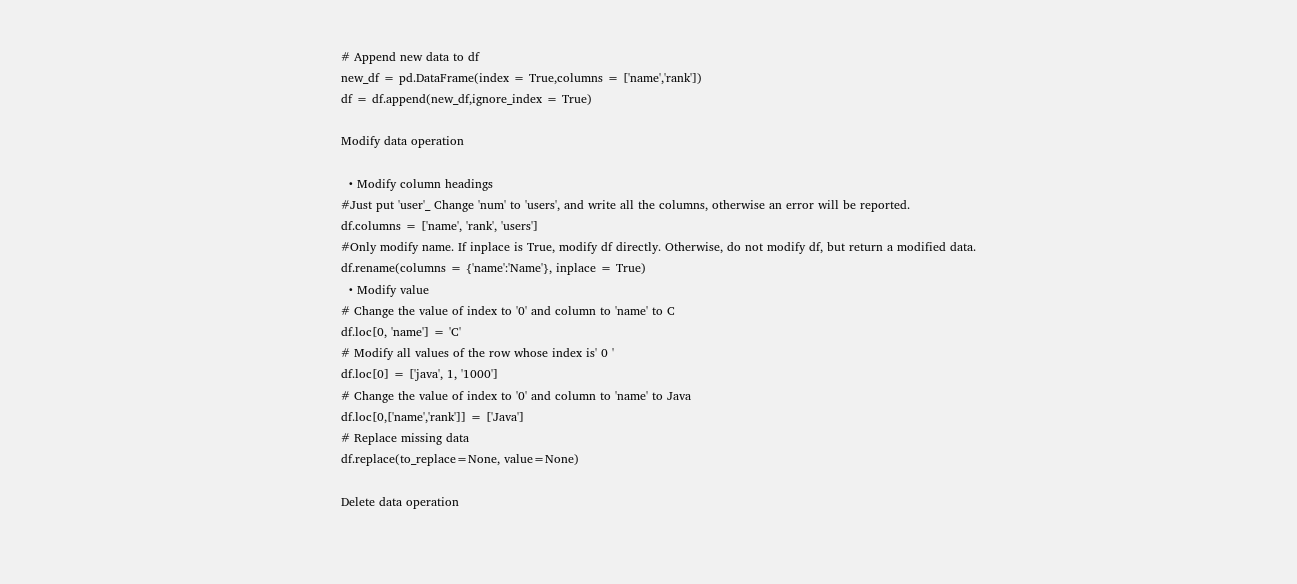# Append new data to df
new_df = pd.DataFrame(index = True,columns = ['name','rank'])
df = df.append(new_df,ignore_index = True)

Modify data operation

  • Modify column headings
#Just put 'user'_ Change 'num' to 'users', and write all the columns, otherwise an error will be reported.
df.columns = ['name', 'rank', 'users']
#Only modify name. If inplace is True, modify df directly. Otherwise, do not modify df, but return a modified data.
df.rename(columns = {'name':'Name'}, inplace = True)
  • Modify value
# Change the value of index to '0' and column to 'name' to C
df.loc[0, 'name'] = 'C'
# Modify all values of the row whose index is' 0 '
df.loc[0] = ['java', 1, '1000']
# Change the value of index to '0' and column to 'name' to Java
df.loc[0,['name','rank']] = ['Java']
# Replace missing data
df.replace(to_replace=None, value=None)

Delete data operation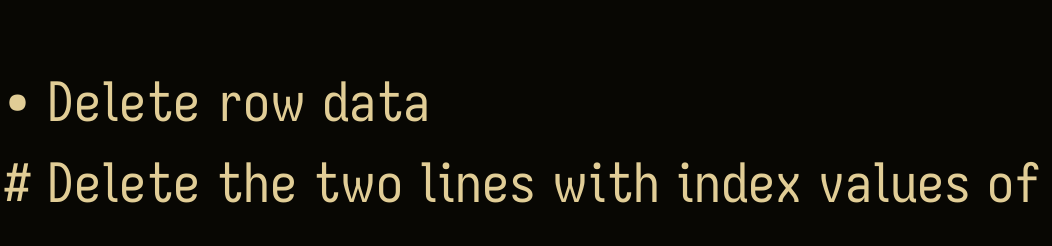• Delete row data
# Delete the two lines with index values of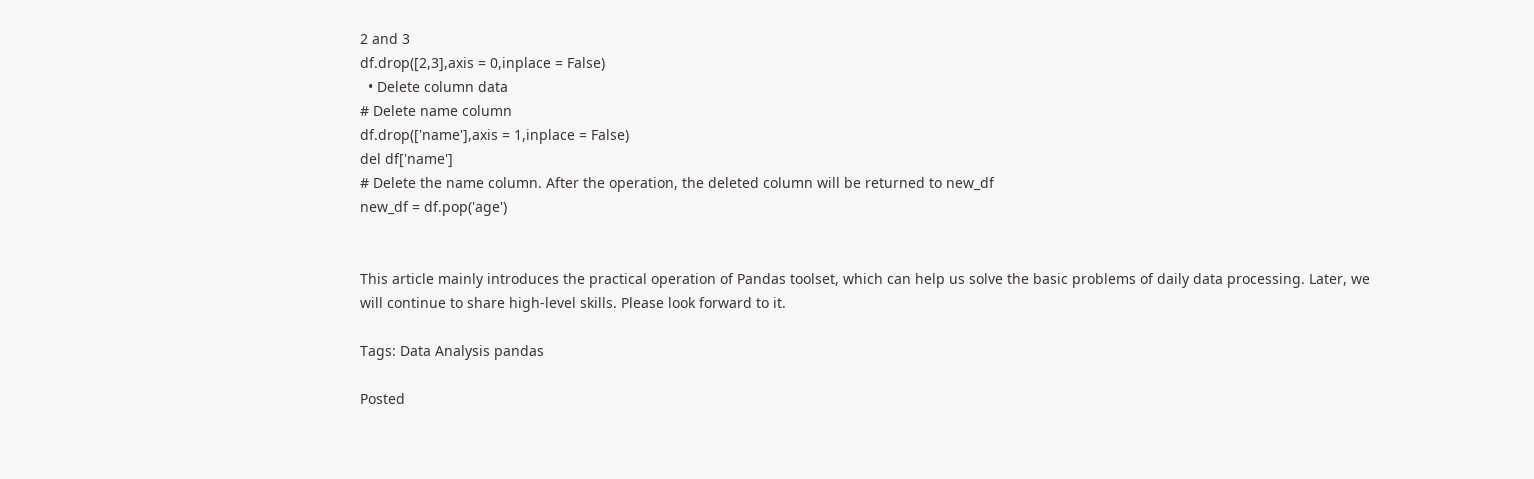2 and 3
df.drop([2,3],axis = 0,inplace = False)
  • Delete column data
# Delete name column
df.drop(['name'],axis = 1,inplace = False)
del df['name']
# Delete the name column. After the operation, the deleted column will be returned to new_df
new_df = df.pop('age')


This article mainly introduces the practical operation of Pandas toolset, which can help us solve the basic problems of daily data processing. Later, we will continue to share high-level skills. Please look forward to it.

Tags: Data Analysis pandas

Posted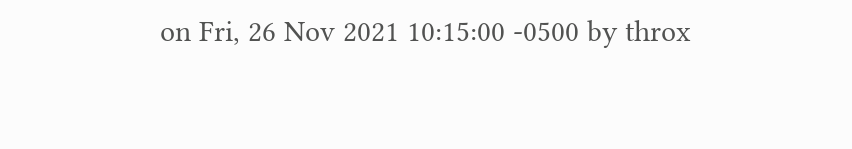on Fri, 26 Nov 2021 10:15:00 -0500 by throx